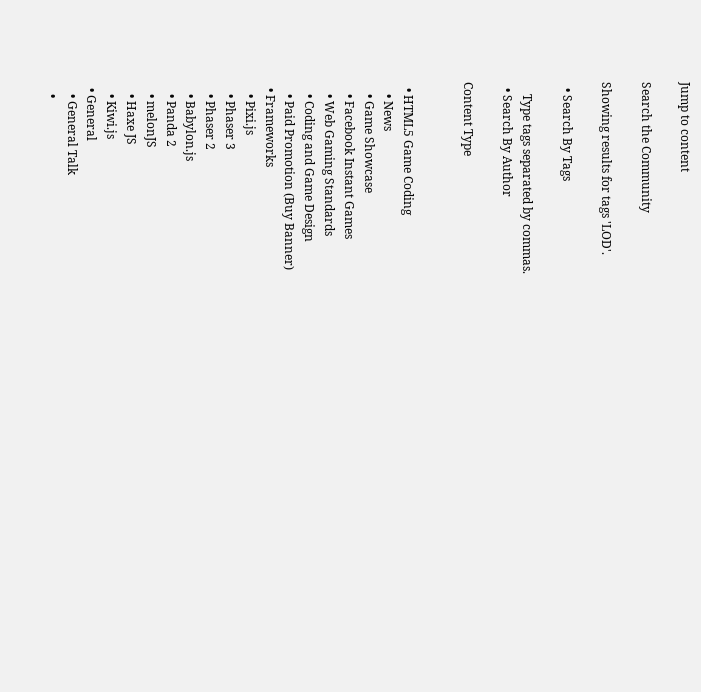Jump to content

Search the Community

Showing results for tags 'LOD'.

  • Search By Tags

    Type tags separated by commas.
  • Search By Author

Content Type


  • HTML5 Game Coding
    • News
    • Game Showcase
    • Facebook Instant Games
    • Web Gaming Standards
    • Coding and Game Design
    • Paid Promotion (Buy Banner)
  • Frameworks
    • Pixi.js
    • Phaser 3
    • Phaser 2
    • Babylon.js
    • Panda 2
    • melonJS
    • Haxe JS
    • Kiwi.js
  • General
    • General Talk
    •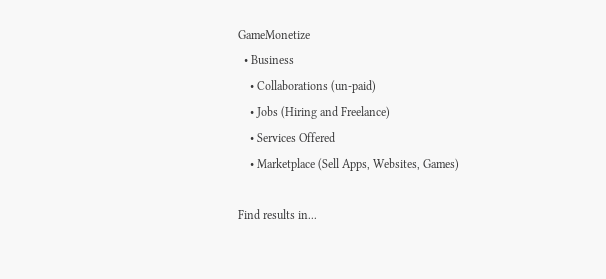GameMonetize
  • Business
    • Collaborations (un-paid)
    • Jobs (Hiring and Freelance)
    • Services Offered
    • Marketplace (Sell Apps, Websites, Games)

Find results in...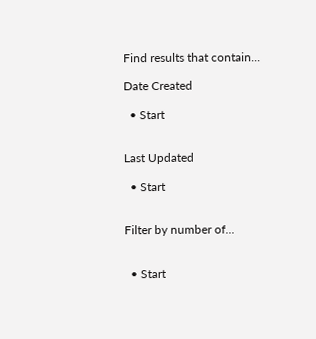Find results that contain...

Date Created

  • Start


Last Updated

  • Start


Filter by number of...


  • Start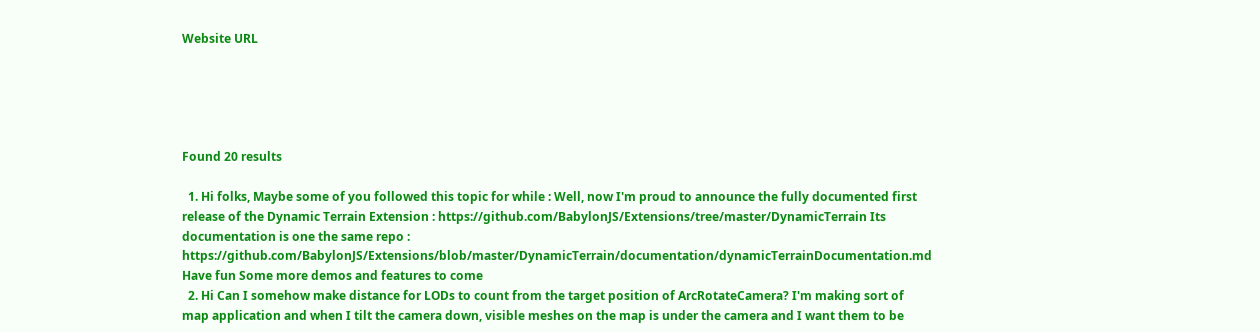Website URL





Found 20 results

  1. Hi folks, Maybe some of you followed this topic for while : Well, now I'm proud to announce the fully documented first release of the Dynamic Terrain Extension : https://github.com/BabylonJS/Extensions/tree/master/DynamicTerrain Its documentation is one the same repo : https://github.com/BabylonJS/Extensions/blob/master/DynamicTerrain/documentation/dynamicTerrainDocumentation.md Have fun Some more demos and features to come
  2. Hi Can I somehow make distance for LODs to count from the target position of ArcRotateCamera? I'm making sort of map application and when I tilt the camera down, visible meshes on the map is under the camera and I want them to be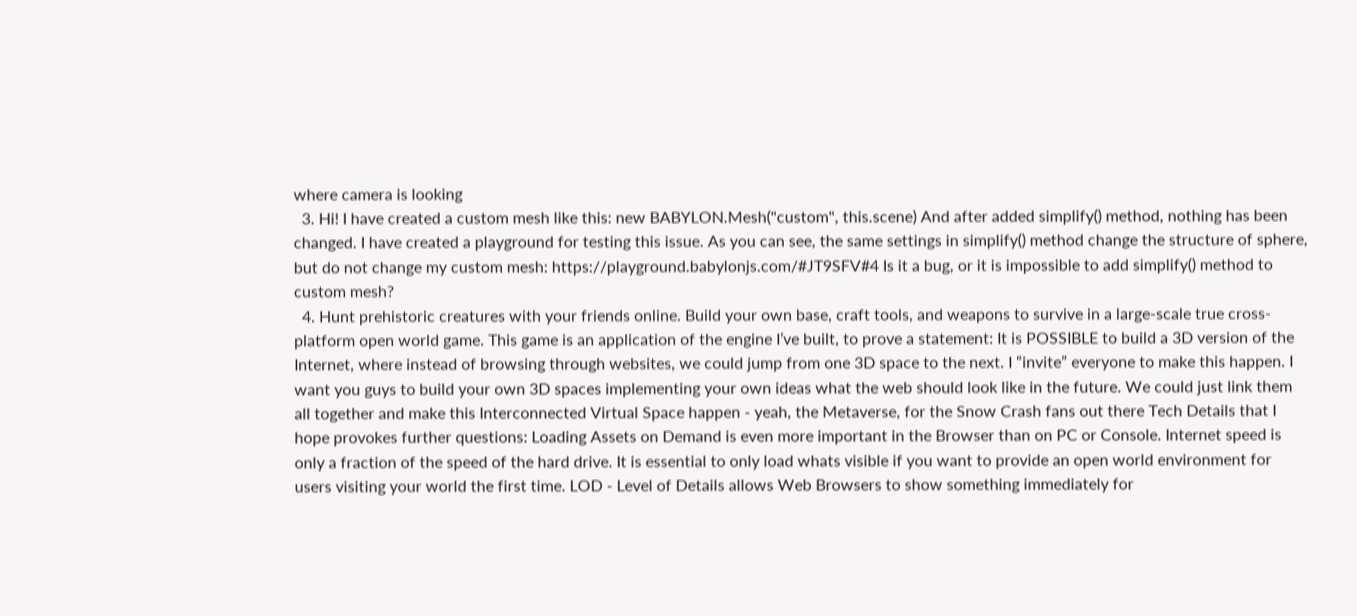where camera is looking
  3. Hi! I have created a custom mesh like this: new BABYLON.Mesh("custom", this.scene) And after added simplify() method, nothing has been changed. I have created a playground for testing this issue. As you can see, the same settings in simplify() method change the structure of sphere, but do not change my custom mesh: https://playground.babylonjs.com/#JT9SFV#4 Is it a bug, or it is impossible to add simplify() method to custom mesh?
  4. Hunt prehistoric creatures with your friends online. Build your own base, craft tools, and weapons to survive in a large-scale true cross-platform open world game. This game is an application of the engine I’ve built, to prove a statement: It is POSSIBLE to build a 3D version of the Internet, where instead of browsing through websites, we could jump from one 3D space to the next. I “invite” everyone to make this happen. I want you guys to build your own 3D spaces implementing your own ideas what the web should look like in the future. We could just link them all together and make this Interconnected Virtual Space happen - yeah, the Metaverse, for the Snow Crash fans out there Tech Details that I hope provokes further questions: Loading Assets on Demand is even more important in the Browser than on PC or Console. Internet speed is only a fraction of the speed of the hard drive. It is essential to only load whats visible if you want to provide an open world environment for users visiting your world the first time. LOD - Level of Details allows Web Browsers to show something immediately for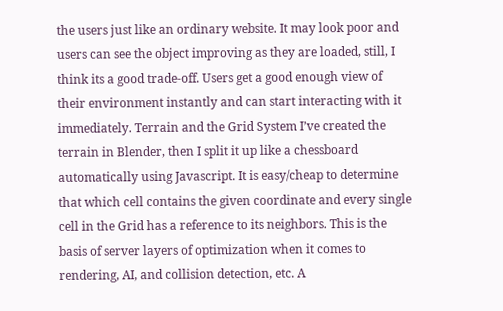the users just like an ordinary website. It may look poor and users can see the object improving as they are loaded, still, I think its a good trade-off. Users get a good enough view of their environment instantly and can start interacting with it immediately. Terrain and the Grid System I’ve created the terrain in Blender, then I split it up like a chessboard automatically using Javascript. It is easy/cheap to determine that which cell contains the given coordinate and every single cell in the Grid has a reference to its neighbors. This is the basis of server layers of optimization when it comes to rendering, AI, and collision detection, etc. A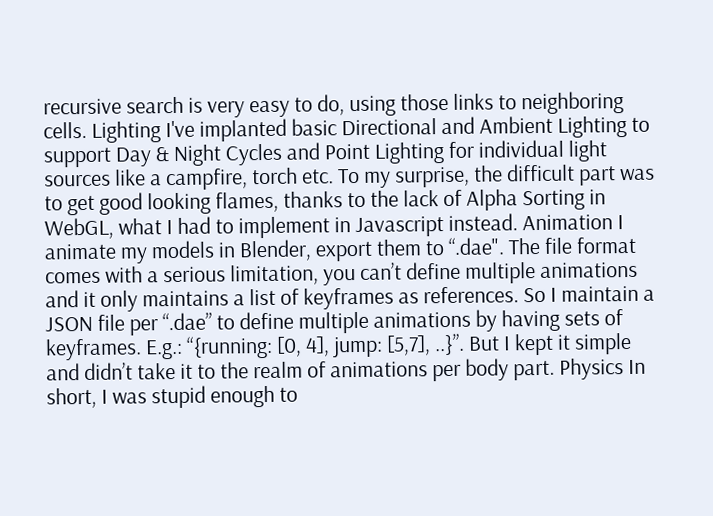recursive search is very easy to do, using those links to neighboring cells. Lighting I've implanted basic Directional and Ambient Lighting to support Day & Night Cycles and Point Lighting for individual light sources like a campfire, torch etc. To my surprise, the difficult part was to get good looking flames, thanks to the lack of Alpha Sorting in WebGL, what I had to implement in Javascript instead. Animation I animate my models in Blender, export them to “.dae". The file format comes with a serious limitation, you can’t define multiple animations and it only maintains a list of keyframes as references. So I maintain a JSON file per “.dae” to define multiple animations by having sets of keyframes. E.g.: “{running: [0, 4], jump: [5,7], ..}”. But I kept it simple and didn’t take it to the realm of animations per body part. Physics In short, I was stupid enough to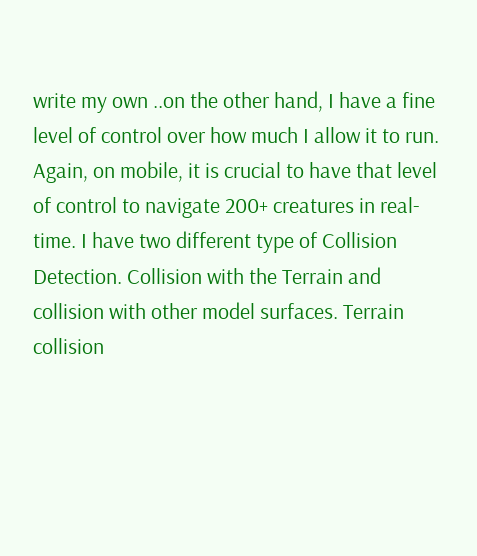write my own ..on the other hand, I have a fine level of control over how much I allow it to run. Again, on mobile, it is crucial to have that level of control to navigate 200+ creatures in real-time. I have two different type of Collision Detection. Collision with the Terrain and collision with other model surfaces. Terrain collision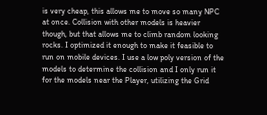is very cheap, this allows me to move so many NPC at once. Collision with other models is heavier though, but that allows me to climb random looking rocks. I optimized it enough to make it feasible to run on mobile devices. I use a low poly version of the models to determine the collision and I only run it for the models near the Player, utilizing the Grid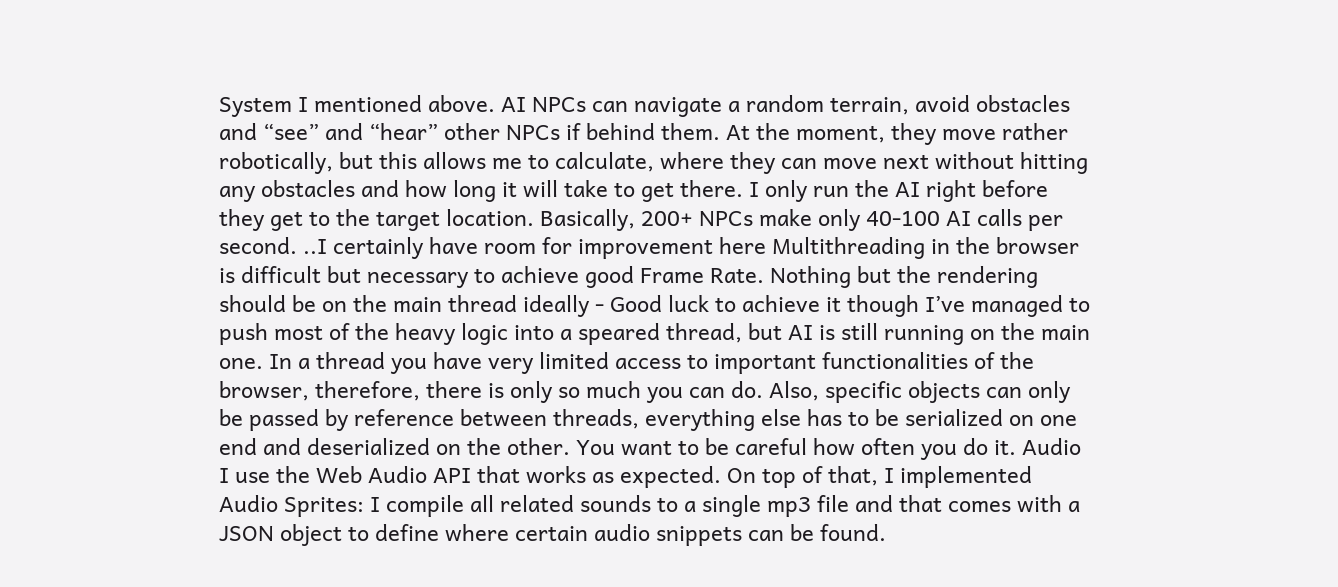System I mentioned above. AI NPCs can navigate a random terrain, avoid obstacles and “see” and “hear” other NPCs if behind them. At the moment, they move rather robotically, but this allows me to calculate, where they can move next without hitting any obstacles and how long it will take to get there. I only run the AI right before they get to the target location. Basically, 200+ NPCs make only 40-100 AI calls per second. ..I certainly have room for improvement here Multithreading in the browser is difficult but necessary to achieve good Frame Rate. Nothing but the rendering should be on the main thread ideally - Good luck to achieve it though I’ve managed to push most of the heavy logic into a speared thread, but AI is still running on the main one. In a thread you have very limited access to important functionalities of the browser, therefore, there is only so much you can do. Also, specific objects can only be passed by reference between threads, everything else has to be serialized on one end and deserialized on the other. You want to be careful how often you do it. Audio I use the Web Audio API that works as expected. On top of that, I implemented Audio Sprites: I compile all related sounds to a single mp3 file and that comes with a JSON object to define where certain audio snippets can be found.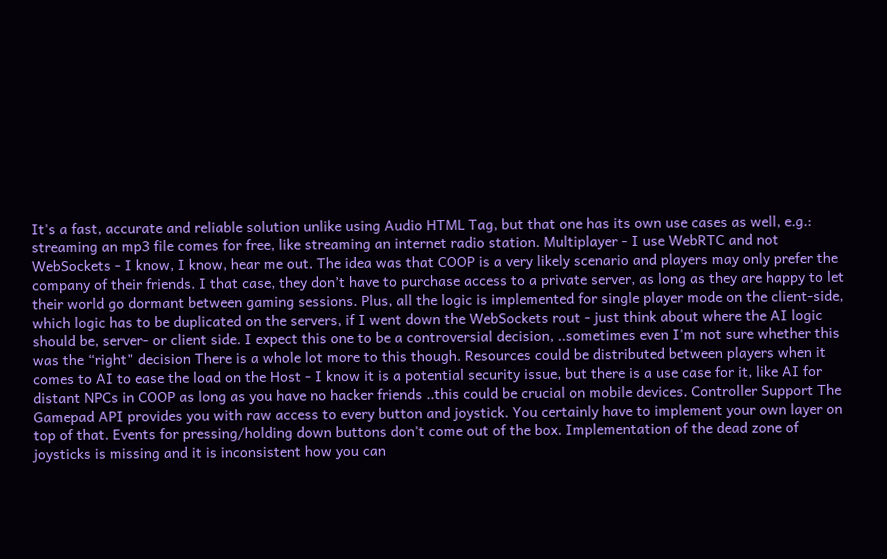It's a fast, accurate and reliable solution unlike using Audio HTML Tag, but that one has its own use cases as well, e.g.: streaming an mp3 file comes for free, like streaming an internet radio station. Multiplayer - I use WebRTC and not WebSockets - I know, I know, hear me out. The idea was that COOP is a very likely scenario and players may only prefer the company of their friends. I that case, they don’t have to purchase access to a private server, as long as they are happy to let their world go dormant between gaming sessions. Plus, all the logic is implemented for single player mode on the client-side, which logic has to be duplicated on the servers, if I went down the WebSockets rout - just think about where the AI logic should be, server- or client side. I expect this one to be a controversial decision, ..sometimes even I'm not sure whether this was the “right" decision There is a whole lot more to this though. Resources could be distributed between players when it comes to AI to ease the load on the Host - I know it is a potential security issue, but there is a use case for it, like AI for distant NPCs in COOP as long as you have no hacker friends ..this could be crucial on mobile devices. Controller Support The Gamepad API provides you with raw access to every button and joystick. You certainly have to implement your own layer on top of that. Events for pressing/holding down buttons don't come out of the box. Implementation of the dead zone of joysticks is missing and it is inconsistent how you can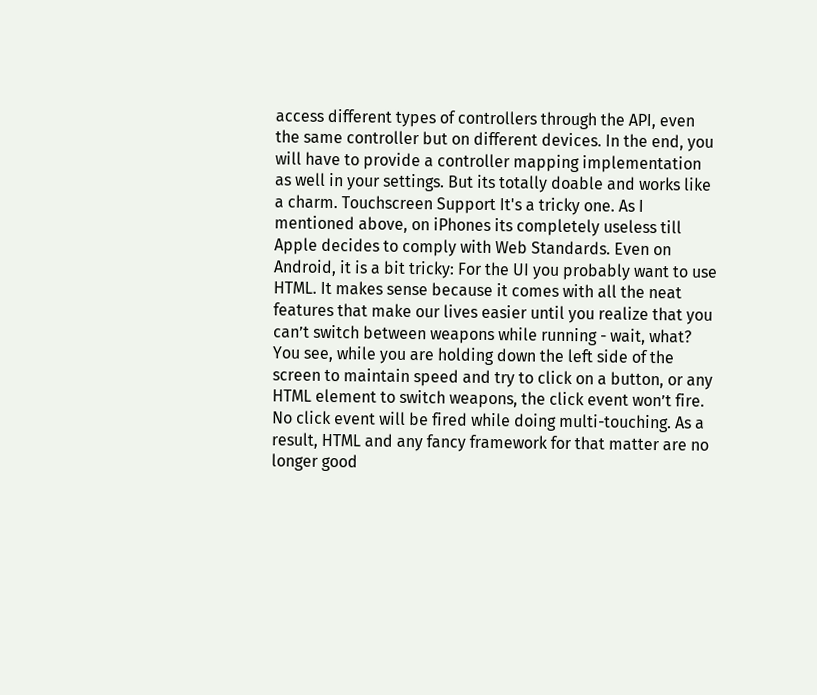access different types of controllers through the API, even the same controller but on different devices. In the end, you will have to provide a controller mapping implementation as well in your settings. But its totally doable and works like a charm. Touchscreen Support It's a tricky one. As I mentioned above, on iPhones its completely useless till Apple decides to comply with Web Standards. Even on Android, it is a bit tricky: For the UI you probably want to use HTML. It makes sense because it comes with all the neat features that make our lives easier until you realize that you can’t switch between weapons while running - wait, what? You see, while you are holding down the left side of the screen to maintain speed and try to click on a button, or any HTML element to switch weapons, the click event won’t fire. No click event will be fired while doing multi-touching. As a result, HTML and any fancy framework for that matter are no longer good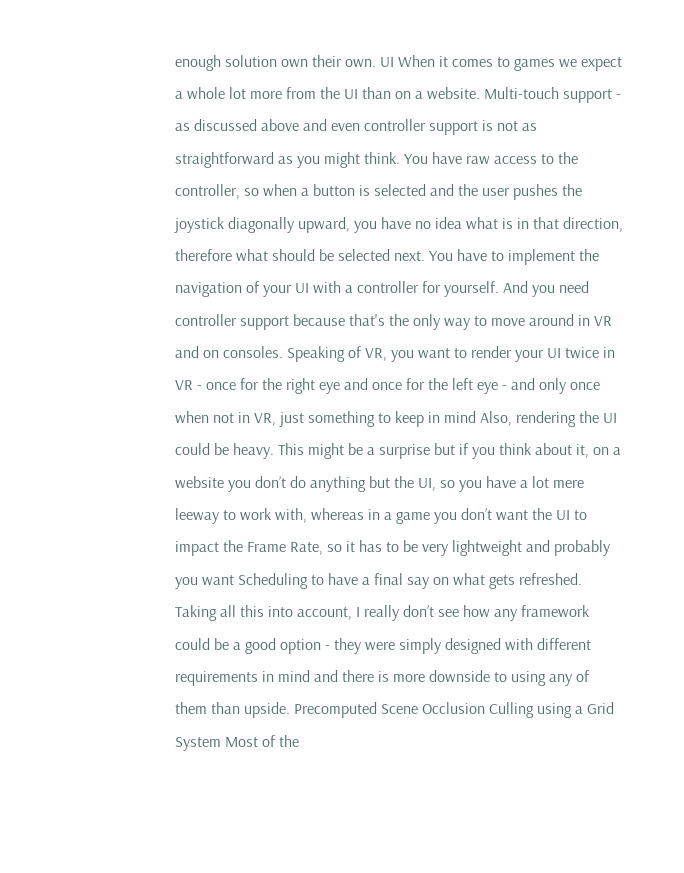enough solution own their own. UI When it comes to games we expect a whole lot more from the UI than on a website. Multi-touch support - as discussed above and even controller support is not as straightforward as you might think. You have raw access to the controller, so when a button is selected and the user pushes the joystick diagonally upward, you have no idea what is in that direction, therefore what should be selected next. You have to implement the navigation of your UI with a controller for yourself. And you need controller support because that's the only way to move around in VR and on consoles. Speaking of VR, you want to render your UI twice in VR - once for the right eye and once for the left eye - and only once when not in VR, just something to keep in mind Also, rendering the UI could be heavy. This might be a surprise but if you think about it, on a website you don’t do anything but the UI, so you have a lot mere leeway to work with, whereas in a game you don’t want the UI to impact the Frame Rate, so it has to be very lightweight and probably you want Scheduling to have a final say on what gets refreshed. Taking all this into account, I really don’t see how any framework could be a good option - they were simply designed with different requirements in mind and there is more downside to using any of them than upside. Precomputed Scene Occlusion Culling using a Grid System Most of the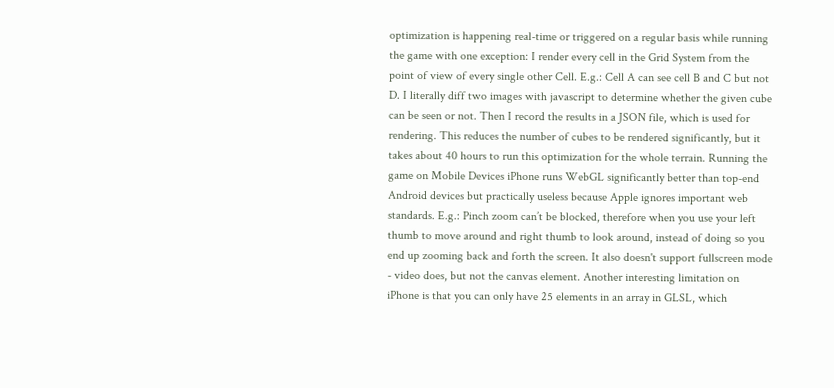optimization is happening real-time or triggered on a regular basis while running the game with one exception: I render every cell in the Grid System from the point of view of every single other Cell. E.g.: Cell A can see cell B and C but not D. I literally diff two images with javascript to determine whether the given cube can be seen or not. Then I record the results in a JSON file, which is used for rendering. This reduces the number of cubes to be rendered significantly, but it takes about 40 hours to run this optimization for the whole terrain. Running the game on Mobile Devices iPhone runs WebGL significantly better than top-end Android devices but practically useless because Apple ignores important web standards. E.g.: Pinch zoom can’t be blocked, therefore when you use your left thumb to move around and right thumb to look around, instead of doing so you end up zooming back and forth the screen. It also doesn't support fullscreen mode - video does, but not the canvas element. Another interesting limitation on iPhone is that you can only have 25 elements in an array in GLSL, which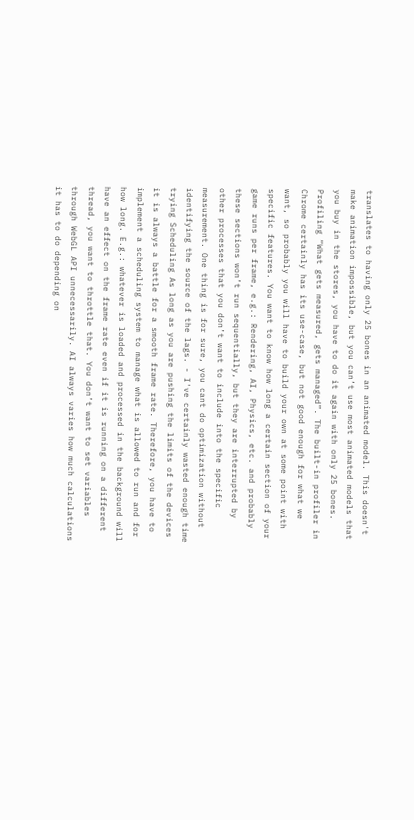translates to having only 25 bones in an animated model. This doesn't make animation impossible, but you can’t use most animated models that you buy in the stores, you have to do it again with only 25 bones. Profiling “What gets measured, gets managed”. The built-in profiler in Chrome certainly has its use-case, but not good enough for what we want, so probably you will have to build your own at some point with specific features. You want to know how long a certain section of your game runs per frame, e.g.: Rendering, AI, Physics, etc. and probably these sections won’t run sequentially, but they are interrupted by other processes that you don’t want to include into the specific measurement. One thing is for sure, you cant do optimization without identifying the source of the lags. - I've certainly wasted enough time trying Scheduling As long as you are pushing the limits of the devices it is always a battle for a smooth frame rate. Therefore, you have to implement a scheduling system to manage what is allowed to run and for how long. E.g.: whatever is loaded and processed in the background will have an effect on the frame rate even if it is running on a different thread, you want to throttle that. You don’t want to set variables through WebGL API unnecessarily. AI always varies how much calculations it has to do depending on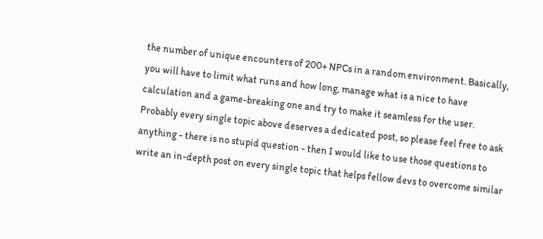the number of unique encounters of 200+ NPCs in a random environment. Basically, you will have to limit what runs and how long, manage what is a nice to have calculation and a game-breaking one and try to make it seamless for the user. Probably every single topic above deserves a dedicated post, so please feel free to ask anything - there is no stupid question - then I would like to use those questions to write an in-depth post on every single topic that helps fellow devs to overcome similar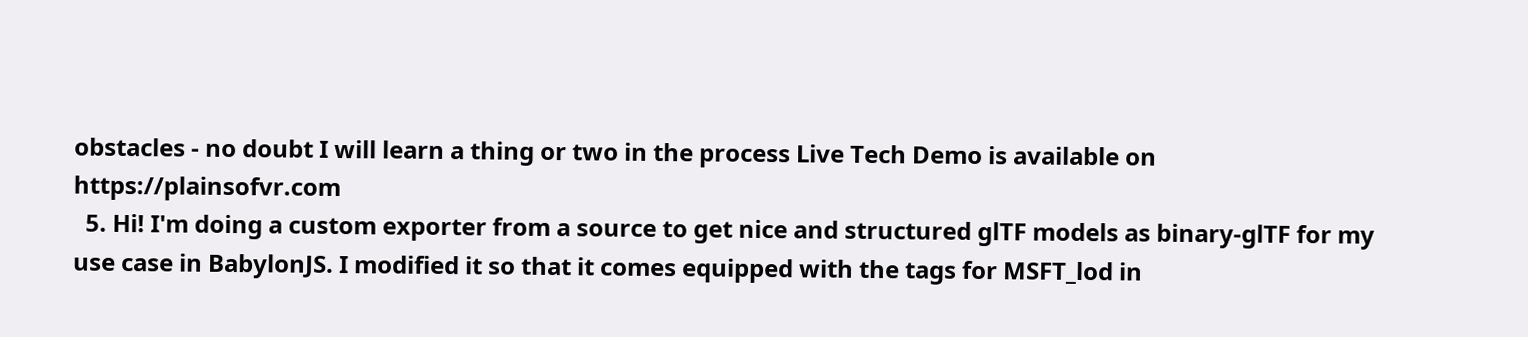obstacles - no doubt I will learn a thing or two in the process Live Tech Demo is available on https://plainsofvr.com
  5. Hi! I'm doing a custom exporter from a source to get nice and structured glTF models as binary-glTF for my use case in BabylonJS. I modified it so that it comes equipped with the tags for MSFT_lod in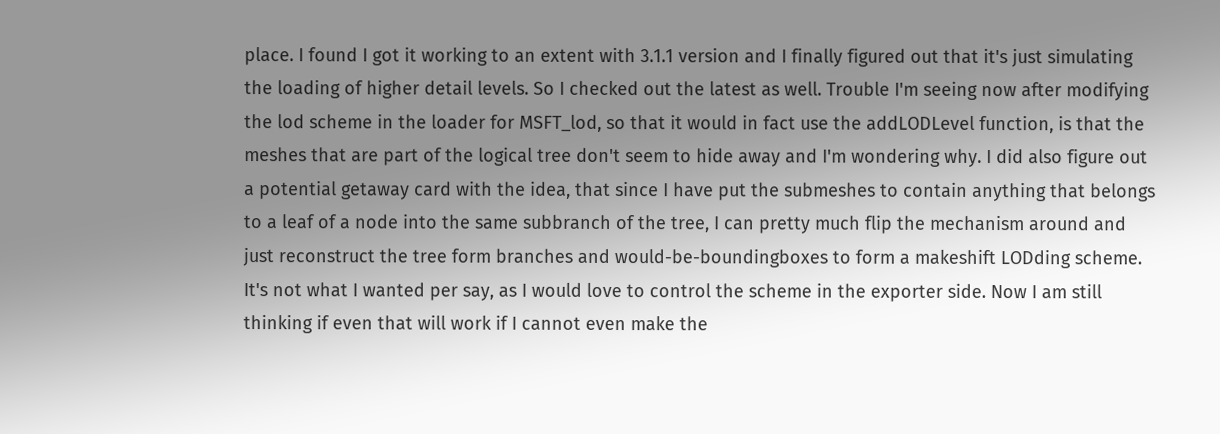place. I found I got it working to an extent with 3.1.1 version and I finally figured out that it's just simulating the loading of higher detail levels. So I checked out the latest as well. Trouble I'm seeing now after modifying the lod scheme in the loader for MSFT_lod, so that it would in fact use the addLODLevel function, is that the meshes that are part of the logical tree don't seem to hide away and I'm wondering why. I did also figure out a potential getaway card with the idea, that since I have put the submeshes to contain anything that belongs to a leaf of a node into the same subbranch of the tree, I can pretty much flip the mechanism around and just reconstruct the tree form branches and would-be-boundingboxes to form a makeshift LODding scheme. It's not what I wanted per say, as I would love to control the scheme in the exporter side. Now I am still thinking if even that will work if I cannot even make the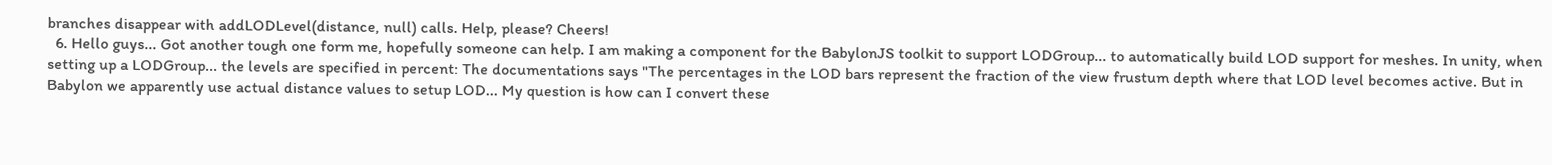branches disappear with addLODLevel(distance, null) calls. Help, please? Cheers!
  6. Hello guys... Got another tough one form me, hopefully someone can help. I am making a component for the BabylonJS toolkit to support LODGroup... to automatically build LOD support for meshes. In unity, when setting up a LODGroup... the levels are specified in percent: The documentations says "The percentages in the LOD bars represent the fraction of the view frustum depth where that LOD level becomes active. But in Babylon we apparently use actual distance values to setup LOD... My question is how can I convert these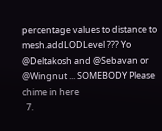percentage values to distance to mesh.addLODLevel ??? Yo @Deltakosh and @Sebavan or @Wingnut ... SOMEBODY Please chime in here
  7.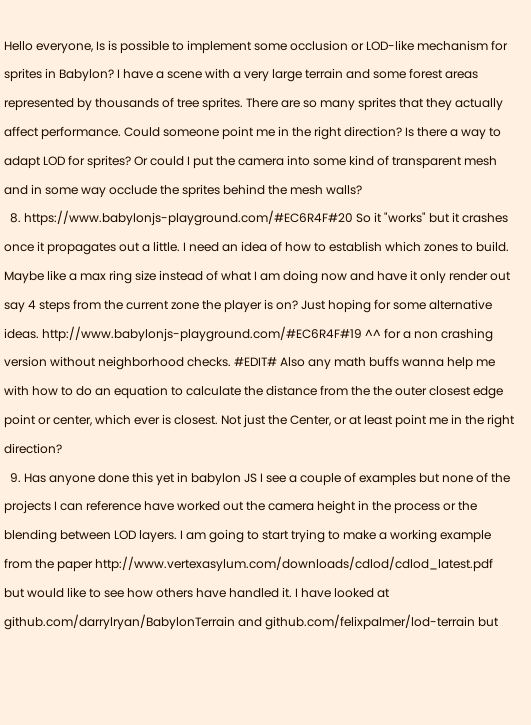Hello everyone, Is is possible to implement some occlusion or LOD-like mechanism for sprites in Babylon? I have a scene with a very large terrain and some forest areas represented by thousands of tree sprites. There are so many sprites that they actually affect performance. Could someone point me in the right direction? Is there a way to adapt LOD for sprites? Or could I put the camera into some kind of transparent mesh and in some way occlude the sprites behind the mesh walls?
  8. https://www.babylonjs-playground.com/#EC6R4F#20 So it "works" but it crashes once it propagates out a little. I need an idea of how to establish which zones to build. Maybe like a max ring size instead of what I am doing now and have it only render out say 4 steps from the current zone the player is on? Just hoping for some alternative ideas. http://www.babylonjs-playground.com/#EC6R4F#19 ^^ for a non crashing version without neighborhood checks. #EDIT# Also any math buffs wanna help me with how to do an equation to calculate the distance from the the outer closest edge point or center, which ever is closest. Not just the Center, or at least point me in the right direction?
  9. Has anyone done this yet in babylon JS I see a couple of examples but none of the projects I can reference have worked out the camera height in the process or the blending between LOD layers. I am going to start trying to make a working example from the paper http://www.vertexasylum.com/downloads/cdlod/cdlod_latest.pdf but would like to see how others have handled it. I have looked at github.com/darrylryan/BabylonTerrain and github.com/felixpalmer/lod-terrain but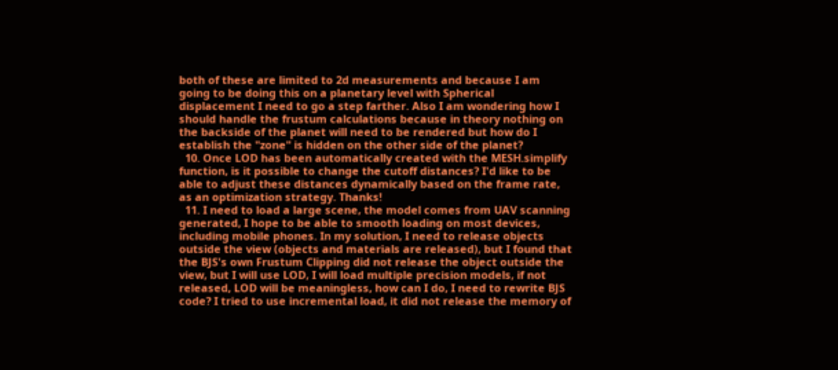both of these are limited to 2d measurements and because I am going to be doing this on a planetary level with Spherical displacement I need to go a step farther. Also I am wondering how I should handle the frustum calculations because in theory nothing on the backside of the planet will need to be rendered but how do I establish the "zone" is hidden on the other side of the planet?
  10. Once LOD has been automatically created with the MESH.simplify function, is it possible to change the cutoff distances? I'd like to be able to adjust these distances dynamically based on the frame rate, as an optimization strategy. Thanks!
  11. I need to load a large scene, the model comes from UAV scanning generated, I hope to be able to smooth loading on most devices, including mobile phones. In my solution, I need to release objects outside the view (objects and materials are released), but I found that the BJS's own Frustum Clipping did not release the object outside the view, but I will use LOD, I will load multiple precision models, if not released, LOD will be meaningless, how can I do, I need to rewrite BJS code? I tried to use incremental load, it did not release the memory of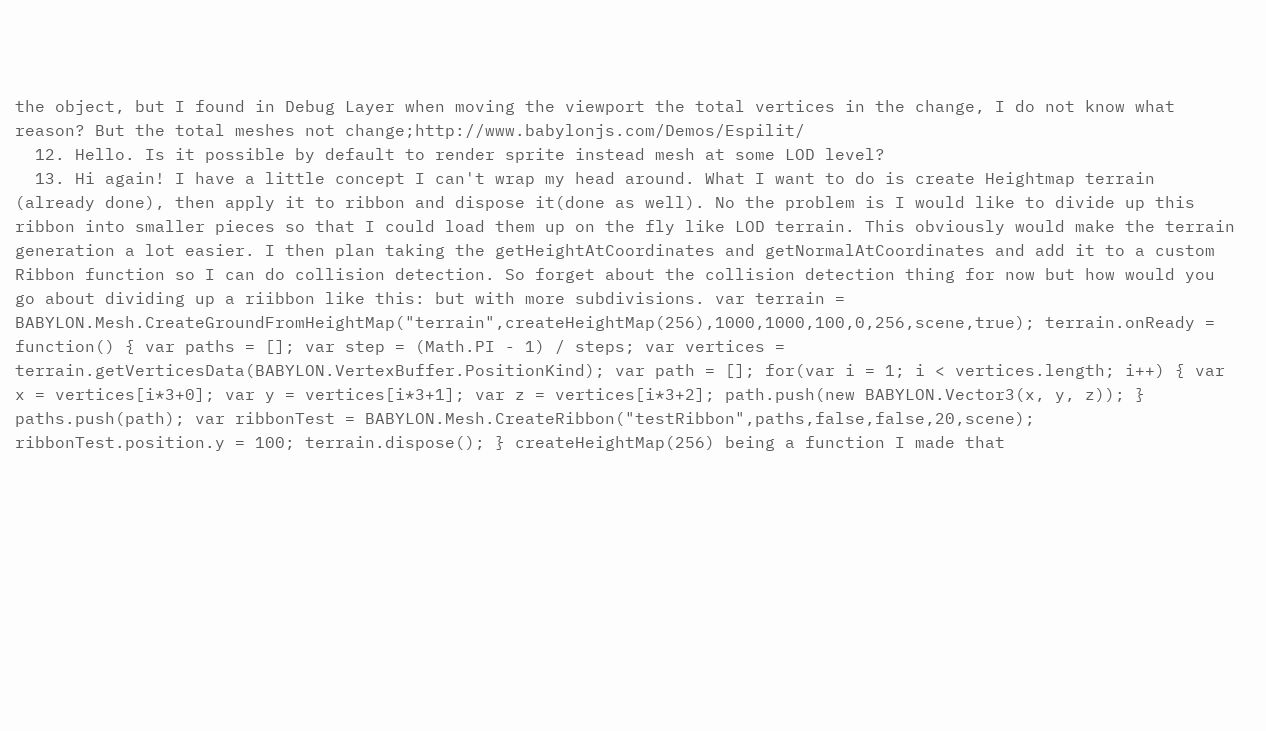the object, but I found in Debug Layer when moving the viewport the total vertices in the change, I do not know what reason? But the total meshes not change;http://www.babylonjs.com/Demos/Espilit/
  12. Hello. Is it possible by default to render sprite instead mesh at some LOD level?
  13. Hi again! I have a little concept I can't wrap my head around. What I want to do is create Heightmap terrain (already done), then apply it to ribbon and dispose it(done as well). No the problem is I would like to divide up this ribbon into smaller pieces so that I could load them up on the fly like LOD terrain. This obviously would make the terrain generation a lot easier. I then plan taking the getHeightAtCoordinates and getNormalAtCoordinates and add it to a custom Ribbon function so I can do collision detection. So forget about the collision detection thing for now but how would you go about dividing up a riibbon like this: but with more subdivisions. var terrain = BABYLON.Mesh.CreateGroundFromHeightMap("terrain",createHeightMap(256),1000,1000,100,0,256,scene,true); terrain.onReady = function() { var paths = []; var step = (Math.PI - 1) / steps; var vertices = terrain.getVerticesData(BABYLON.VertexBuffer.PositionKind); var path = []; for(var i = 1; i < vertices.length; i++) { var x = vertices[i*3+0]; var y = vertices[i*3+1]; var z = vertices[i*3+2]; path.push(new BABYLON.Vector3(x, y, z)); } paths.push(path); var ribbonTest = BABYLON.Mesh.CreateRibbon("testRibbon",paths,false,false,20,scene); ribbonTest.position.y = 100; terrain.dispose(); } createHeightMap(256) being a function I made that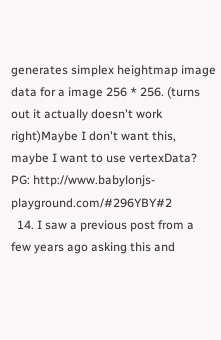generates simplex heightmap image data for a image 256 * 256. (turns out it actually doesn't work right)Maybe I don't want this, maybe I want to use vertexData? PG: http://www.babylonjs-playground.com/#296YBY#2
  14. I saw a previous post from a few years ago asking this and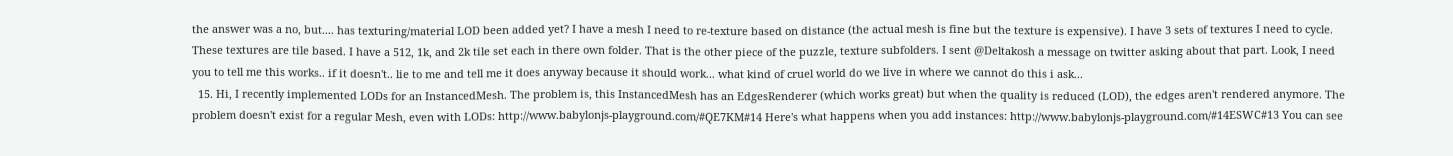the answer was a no, but.... has texturing/material LOD been added yet? I have a mesh I need to re-texture based on distance (the actual mesh is fine but the texture is expensive). I have 3 sets of textures I need to cycle. These textures are tile based. I have a 512, 1k, and 2k tile set each in there own folder. That is the other piece of the puzzle, texture subfolders. I sent @Deltakosh a message on twitter asking about that part. Look, I need you to tell me this works.. if it doesn't.. lie to me and tell me it does anyway because it should work... what kind of cruel world do we live in where we cannot do this i ask...
  15. Hi, I recently implemented LODs for an InstancedMesh. The problem is, this InstancedMesh has an EdgesRenderer (which works great) but when the quality is reduced (LOD), the edges aren't rendered anymore. The problem doesn't exist for a regular Mesh, even with LODs: http://www.babylonjs-playground.com/#QE7KM#14 Here's what happens when you add instances: http://www.babylonjs-playground.com/#14ESWC#13 You can see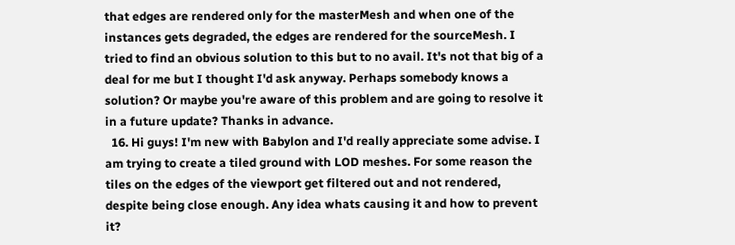that edges are rendered only for the masterMesh and when one of the instances gets degraded, the edges are rendered for the sourceMesh. I tried to find an obvious solution to this but to no avail. It's not that big of a deal for me but I thought I'd ask anyway. Perhaps somebody knows a solution? Or maybe you're aware of this problem and are going to resolve it in a future update? Thanks in advance.
  16. Hi guys! I'm new with Babylon and I'd really appreciate some advise. I am trying to create a tiled ground with LOD meshes. For some reason the tiles on the edges of the viewport get filtered out and not rendered, despite being close enough. Any idea whats causing it and how to prevent it?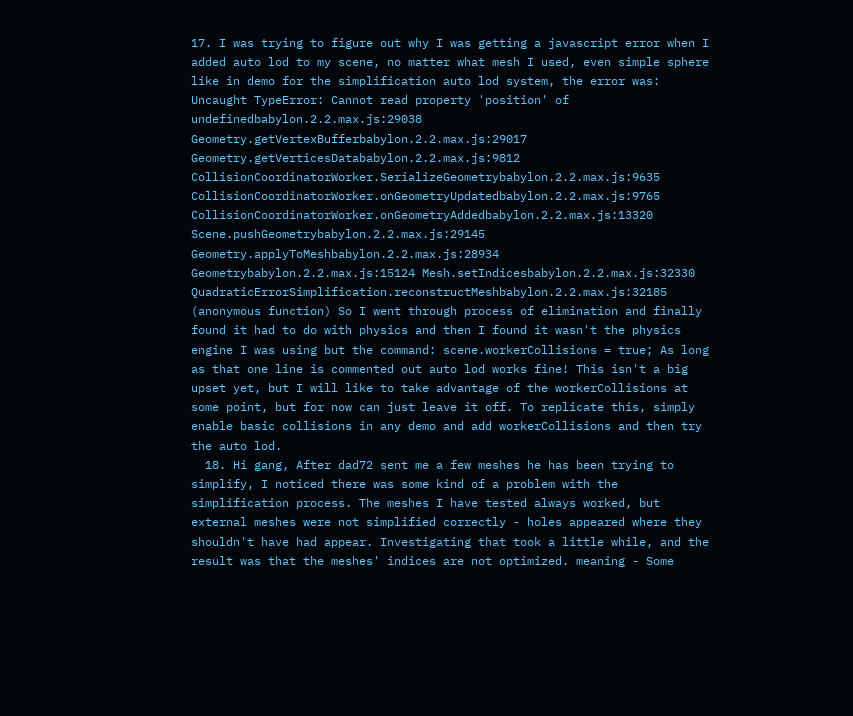17. I was trying to figure out why I was getting a javascript error when I added auto lod to my scene, no matter what mesh I used, even simple sphere like in demo for the simplification auto lod system, the error was: Uncaught TypeError: Cannot read property 'position' of undefinedbabylon.2.2.max.js:29038 Geometry.getVertexBufferbabylon.2.2.max.js:29017 Geometry.getVerticesDatababylon.2.2.max.js:9812 CollisionCoordinatorWorker.SerializeGeometrybabylon.2.2.max.js:9635 CollisionCoordinatorWorker.onGeometryUpdatedbabylon.2.2.max.js:9765 CollisionCoordinatorWorker.onGeometryAddedbabylon.2.2.max.js:13320 Scene.pushGeometrybabylon.2.2.max.js:29145 Geometry.applyToMeshbabylon.2.2.max.js:28934 Geometrybabylon.2.2.max.js:15124 Mesh.setIndicesbabylon.2.2.max.js:32330 QuadraticErrorSimplification.reconstructMeshbabylon.2.2.max.js:32185 (anonymous function) So I went through process of elimination and finally found it had to do with physics and then I found it wasn't the physics engine I was using but the command: scene.workerCollisions = true; As long as that one line is commented out auto lod works fine! This isn't a big upset yet, but I will like to take advantage of the workerCollisions at some point, but for now can just leave it off. To replicate this, simply enable basic collisions in any demo and add workerCollisions and then try the auto lod.
  18. Hi gang, After dad72 sent me a few meshes he has been trying to simplify, I noticed there was some kind of a problem with the simplification process. The meshes I have tested always worked, but external meshes were not simplified correctly - holes appeared where they shouldn't have had appear. Investigating that took a little while, and the result was that the meshes' indices are not optimized. meaning - Some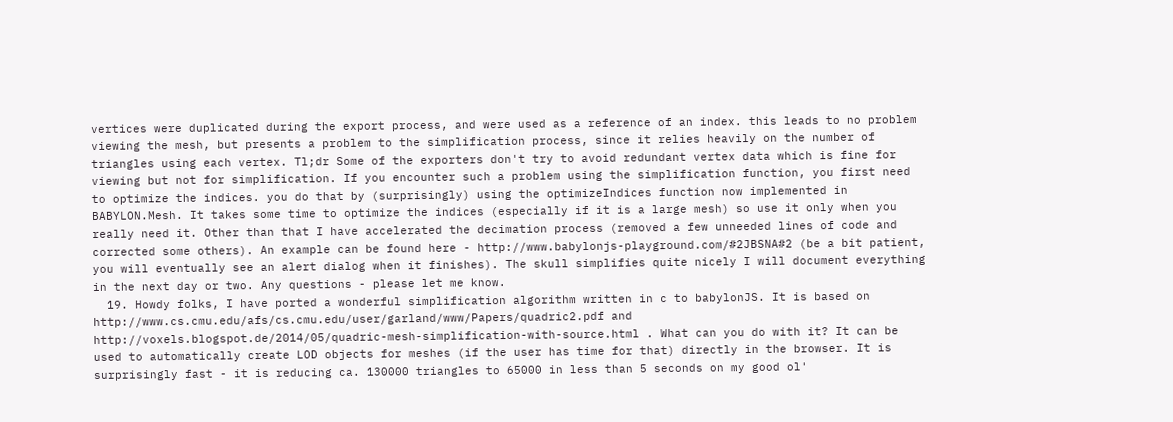vertices were duplicated during the export process, and were used as a reference of an index. this leads to no problem viewing the mesh, but presents a problem to the simplification process, since it relies heavily on the number of triangles using each vertex. Tl;dr Some of the exporters don't try to avoid redundant vertex data which is fine for viewing but not for simplification. If you encounter such a problem using the simplification function, you first need to optimize the indices. you do that by (surprisingly) using the optimizeIndices function now implemented in BABYLON.Mesh. It takes some time to optimize the indices (especially if it is a large mesh) so use it only when you really need it. Other than that I have accelerated the decimation process (removed a few unneeded lines of code and corrected some others). An example can be found here - http://www.babylonjs-playground.com/#2JBSNA#2 (be a bit patient, you will eventually see an alert dialog when it finishes). The skull simplifies quite nicely I will document everything in the next day or two. Any questions - please let me know.
  19. Howdy folks, I have ported a wonderful simplification algorithm written in c to babylonJS. It is based on http://www.cs.cmu.edu/afs/cs.cmu.edu/user/garland/www/Papers/quadric2.pdf and http://voxels.blogspot.de/2014/05/quadric-mesh-simplification-with-source.html . What can you do with it? It can be used to automatically create LOD objects for meshes (if the user has time for that) directly in the browser. It is surprisingly fast - it is reducing ca. 130000 triangles to 65000 in less than 5 seconds on my good ol'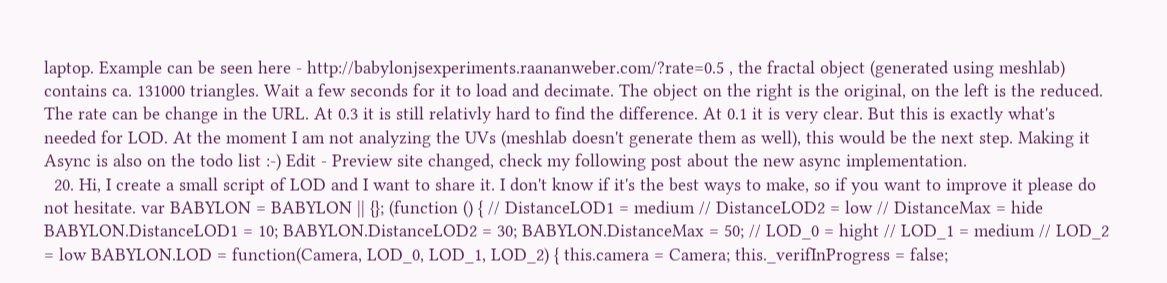laptop. Example can be seen here - http://babylonjsexperiments.raananweber.com/?rate=0.5 , the fractal object (generated using meshlab) contains ca. 131000 triangles. Wait a few seconds for it to load and decimate. The object on the right is the original, on the left is the reduced. The rate can be change in the URL. At 0.3 it is still relativly hard to find the difference. At 0.1 it is very clear. But this is exactly what's needed for LOD. At the moment I am not analyzing the UVs (meshlab doesn't generate them as well), this would be the next step. Making it Async is also on the todo list :-) Edit - Preview site changed, check my following post about the new async implementation.
  20. Hi, I create a small script of LOD and I want to share it. I don't know if it's the best ways to make, so if you want to improve it please do not hesitate. var BABYLON = BABYLON || {}; (function () { // DistanceLOD1 = medium // DistanceLOD2 = low // DistanceMax = hide BABYLON.DistanceLOD1 = 10; BABYLON.DistanceLOD2 = 30; BABYLON.DistanceMax = 50; // LOD_0 = hight // LOD_1 = medium // LOD_2 = low BABYLON.LOD = function(Camera, LOD_0, LOD_1, LOD_2) { this.camera = Camera; this._verifInProgress = false;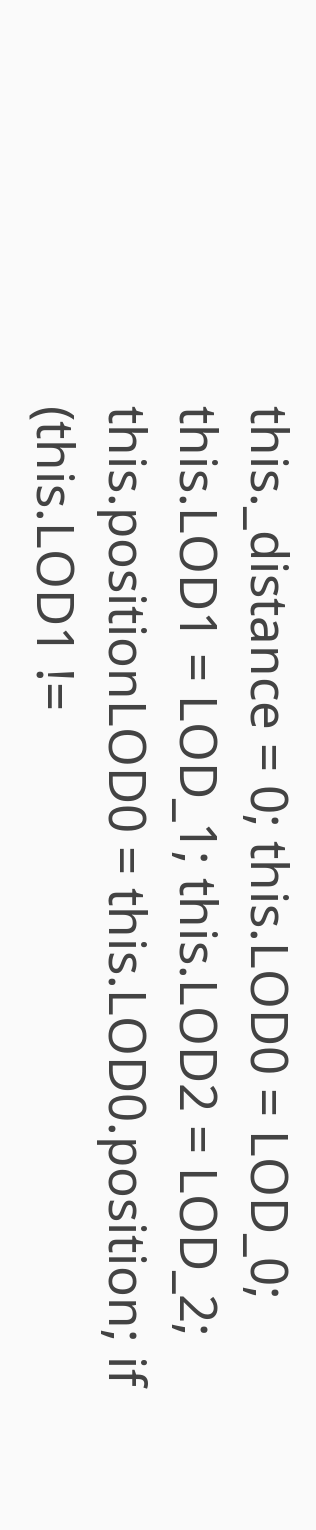this._distance = 0; this.LOD0 = LOD_0; this.LOD1 = LOD_1; this.LOD2 = LOD_2; this.positionLOD0 = this.LOD0.position; if (this.LOD1 !=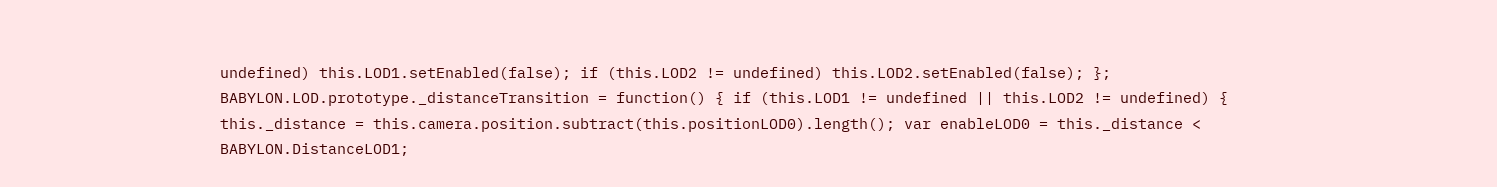undefined) this.LOD1.setEnabled(false); if (this.LOD2 != undefined) this.LOD2.setEnabled(false); }; BABYLON.LOD.prototype._distanceTransition = function() { if (this.LOD1 != undefined || this.LOD2 != undefined) { this._distance = this.camera.position.subtract(this.positionLOD0).length(); var enableLOD0 = this._distance < BABYLON.DistanceLOD1;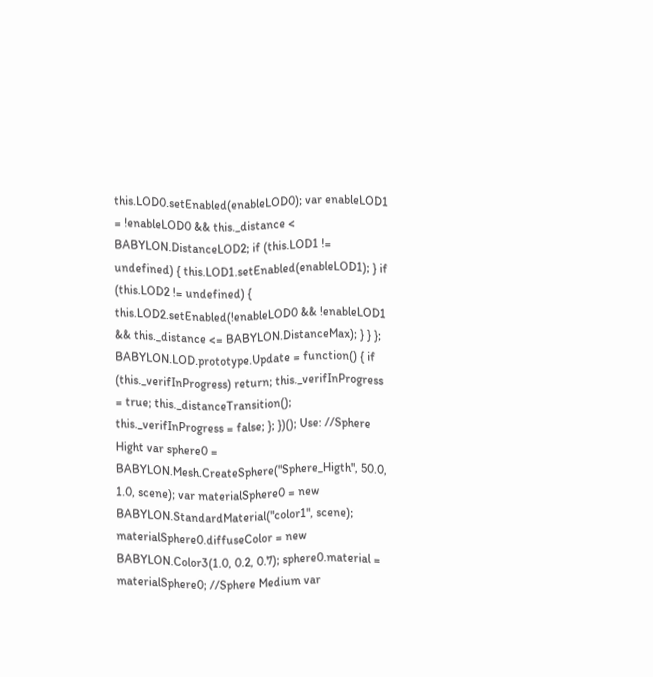this.LOD0.setEnabled(enableLOD0); var enableLOD1 = !enableLOD0 && this._distance < BABYLON.DistanceLOD2; if (this.LOD1 != undefined) { this.LOD1.setEnabled(enableLOD1); } if (this.LOD2 != undefined) { this.LOD2.setEnabled(!enableLOD0 && !enableLOD1 && this._distance <= BABYLON.DistanceMax); } } }; BABYLON.LOD.prototype.Update = function() { if (this._verifInProgress) return; this._verifInProgress = true; this._distanceTransition(); this._verifInProgress = false; }; })(); Use: //Sphere Hight var sphere0 = BABYLON.Mesh.CreateSphere("Sphere_Higth", 50.0, 1.0, scene); var materialSphere0 = new BABYLON.StandardMaterial("color1", scene); materialSphere0.diffuseColor = new BABYLON.Color3(1.0, 0.2, 0.7); sphere0.material = materialSphere0; //Sphere Medium var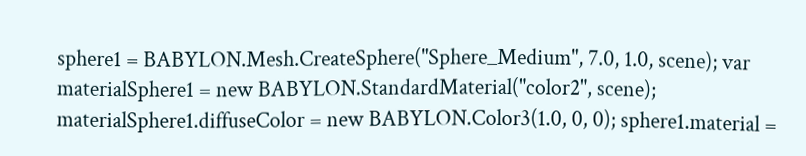sphere1 = BABYLON.Mesh.CreateSphere("Sphere_Medium", 7.0, 1.0, scene); var materialSphere1 = new BABYLON.StandardMaterial("color2", scene); materialSphere1.diffuseColor = new BABYLON.Color3(1.0, 0, 0); sphere1.material =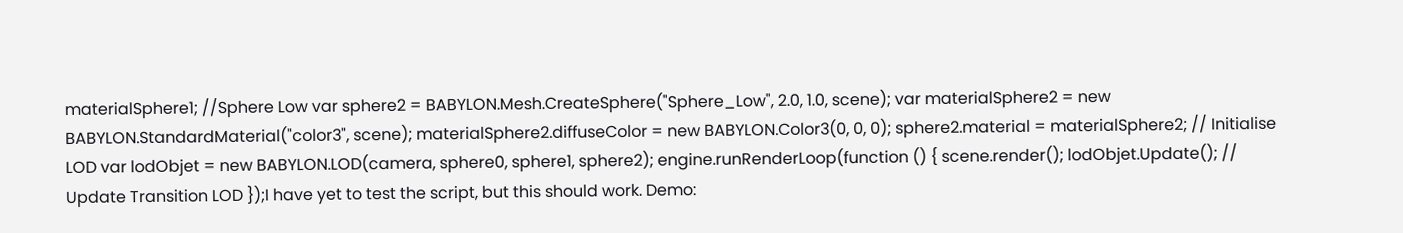materialSphere1; //Sphere Low var sphere2 = BABYLON.Mesh.CreateSphere("Sphere_Low", 2.0, 1.0, scene); var materialSphere2 = new BABYLON.StandardMaterial("color3", scene); materialSphere2.diffuseColor = new BABYLON.Color3(0, 0, 0); sphere2.material = materialSphere2; // Initialise LOD var lodObjet = new BABYLON.LOD(camera, sphere0, sphere1, sphere2); engine.runRenderLoop(function () { scene.render(); lodObjet.Update(); // Update Transition LOD });I have yet to test the script, but this should work. Demo: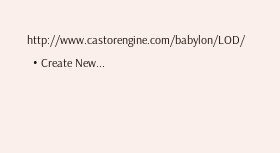http://www.castorengine.com/babylon/LOD/
  • Create New...